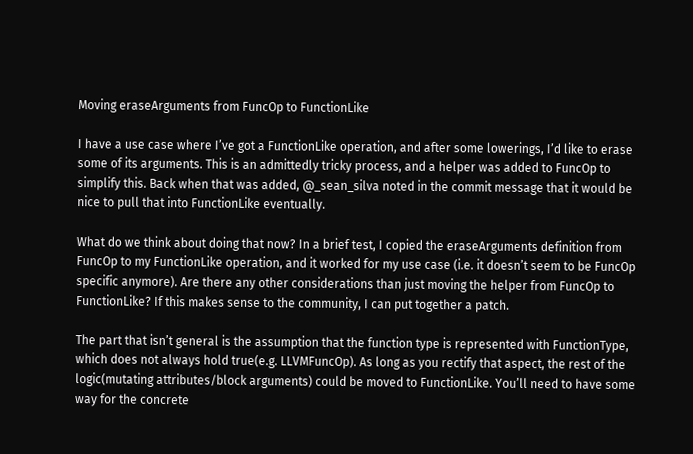Moving eraseArguments from FuncOp to FunctionLike

I have a use case where I’ve got a FunctionLike operation, and after some lowerings, I’d like to erase some of its arguments. This is an admittedly tricky process, and a helper was added to FuncOp to simplify this. Back when that was added, @_sean_silva noted in the commit message that it would be nice to pull that into FunctionLike eventually.

What do we think about doing that now? In a brief test, I copied the eraseArguments definition from FuncOp to my FunctionLike operation, and it worked for my use case (i.e. it doesn’t seem to be FuncOp specific anymore). Are there any other considerations than just moving the helper from FuncOp to FunctionLike? If this makes sense to the community, I can put together a patch.

The part that isn’t general is the assumption that the function type is represented with FunctionType, which does not always hold true(e.g. LLVMFuncOp). As long as you rectify that aspect, the rest of the logic(mutating attributes/block arguments) could be moved to FunctionLike. You’ll need to have some way for the concrete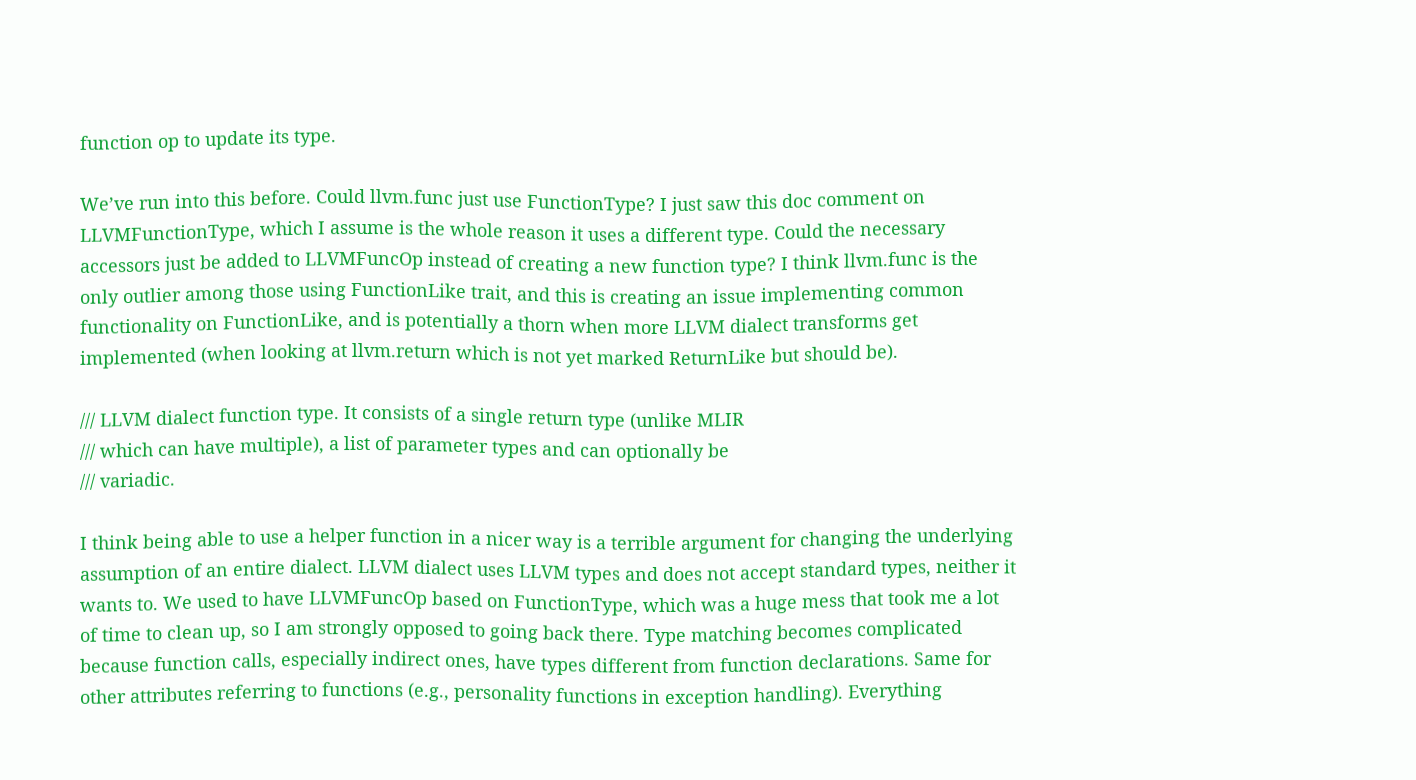function op to update its type.

We’ve run into this before. Could llvm.func just use FunctionType? I just saw this doc comment on LLVMFunctionType, which I assume is the whole reason it uses a different type. Could the necessary accessors just be added to LLVMFuncOp instead of creating a new function type? I think llvm.func is the only outlier among those using FunctionLike trait, and this is creating an issue implementing common functionality on FunctionLike, and is potentially a thorn when more LLVM dialect transforms get implemented (when looking at llvm.return which is not yet marked ReturnLike but should be).

/// LLVM dialect function type. It consists of a single return type (unlike MLIR
/// which can have multiple), a list of parameter types and can optionally be
/// variadic.

I think being able to use a helper function in a nicer way is a terrible argument for changing the underlying assumption of an entire dialect. LLVM dialect uses LLVM types and does not accept standard types, neither it wants to. We used to have LLVMFuncOp based on FunctionType, which was a huge mess that took me a lot of time to clean up, so I am strongly opposed to going back there. Type matching becomes complicated because function calls, especially indirect ones, have types different from function declarations. Same for other attributes referring to functions (e.g., personality functions in exception handling). Everything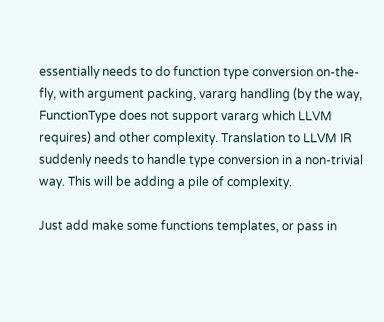essentially needs to do function type conversion on-the-fly, with argument packing, vararg handling (by the way, FunctionType does not support vararg which LLVM requires) and other complexity. Translation to LLVM IR suddenly needs to handle type conversion in a non-trivial way. This will be adding a pile of complexity.

Just add make some functions templates, or pass in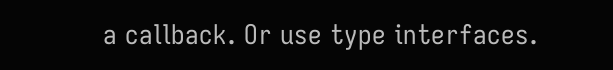a callback. Or use type interfaces.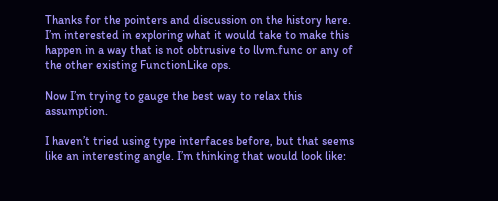Thanks for the pointers and discussion on the history here. I’m interested in exploring what it would take to make this happen in a way that is not obtrusive to llvm.func or any of the other existing FunctionLike ops.

Now I’m trying to gauge the best way to relax this assumption.

I haven’t tried using type interfaces before, but that seems like an interesting angle. I’m thinking that would look like: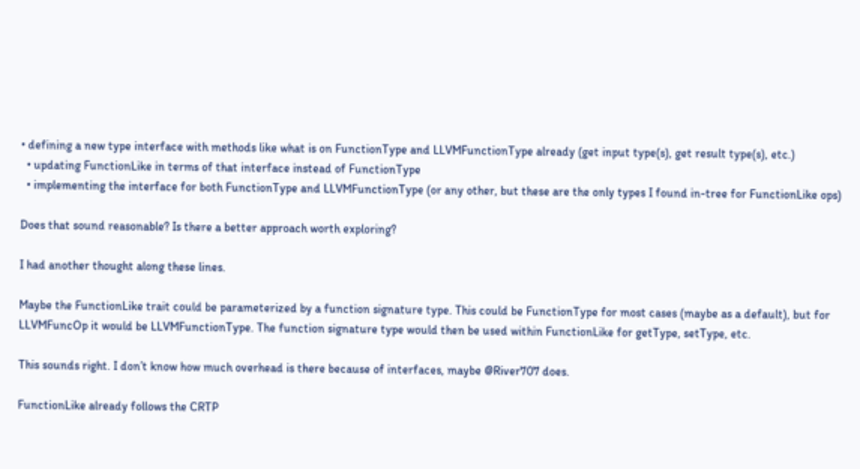• defining a new type interface with methods like what is on FunctionType and LLVMFunctionType already (get input type(s), get result type(s), etc.)
  • updating FunctionLike in terms of that interface instead of FunctionType
  • implementing the interface for both FunctionType and LLVMFunctionType (or any other, but these are the only types I found in-tree for FunctionLike ops)

Does that sound reasonable? Is there a better approach worth exploring?

I had another thought along these lines.

Maybe the FunctionLike trait could be parameterized by a function signature type. This could be FunctionType for most cases (maybe as a default), but for LLVMFuncOp it would be LLVMFunctionType. The function signature type would then be used within FunctionLike for getType, setType, etc.

This sounds right. I don’t know how much overhead is there because of interfaces, maybe @River707 does.

FunctionLike already follows the CRTP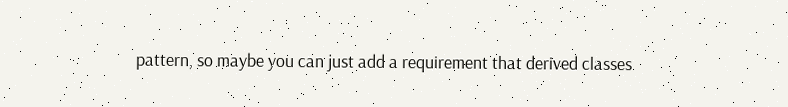pattern, so maybe you can just add a requirement that derived classes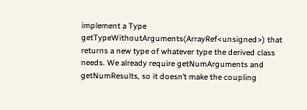implement a Type getTypeWithoutArguments(ArrayRef<unsigned>) that returns a new type of whatever type the derived class needs. We already require getNumArguments and getNumResults, so it doesn’t make the coupling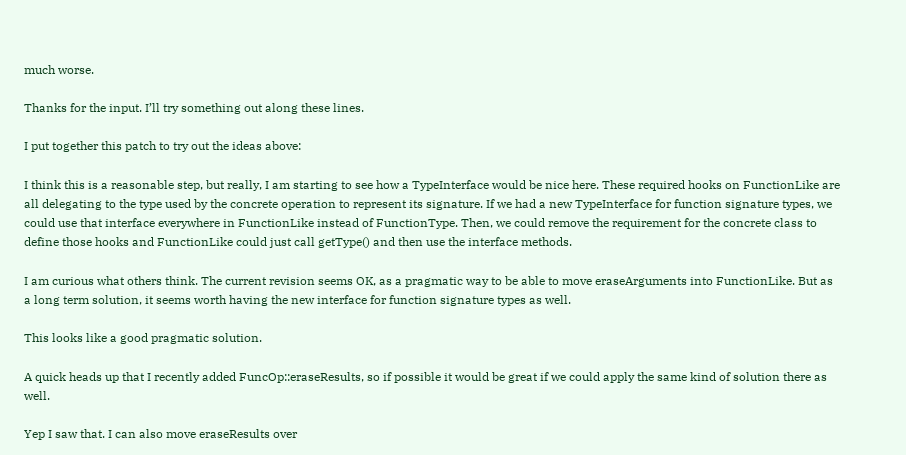much worse.

Thanks for the input. I’ll try something out along these lines.

I put together this patch to try out the ideas above:

I think this is a reasonable step, but really, I am starting to see how a TypeInterface would be nice here. These required hooks on FunctionLike are all delegating to the type used by the concrete operation to represent its signature. If we had a new TypeInterface for function signature types, we could use that interface everywhere in FunctionLike instead of FunctionType. Then, we could remove the requirement for the concrete class to define those hooks and FunctionLike could just call getType() and then use the interface methods.

I am curious what others think. The current revision seems OK, as a pragmatic way to be able to move eraseArguments into FunctionLike. But as a long term solution, it seems worth having the new interface for function signature types as well.

This looks like a good pragmatic solution.

A quick heads up that I recently added FuncOp::eraseResults, so if possible it would be great if we could apply the same kind of solution there as well.

Yep I saw that. I can also move eraseResults over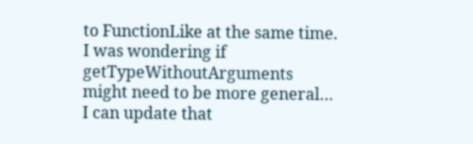to FunctionLike at the same time. I was wondering if getTypeWithoutArguments might need to be more general… I can update that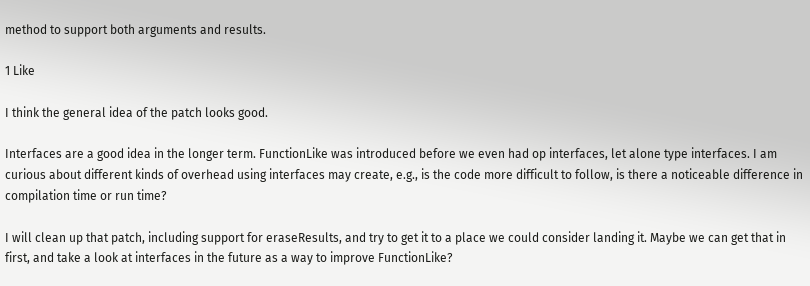method to support both arguments and results.

1 Like

I think the general idea of the patch looks good.

Interfaces are a good idea in the longer term. FunctionLike was introduced before we even had op interfaces, let alone type interfaces. I am curious about different kinds of overhead using interfaces may create, e.g., is the code more difficult to follow, is there a noticeable difference in compilation time or run time?

I will clean up that patch, including support for eraseResults, and try to get it to a place we could consider landing it. Maybe we can get that in first, and take a look at interfaces in the future as a way to improve FunctionLike?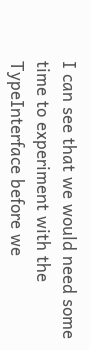I can see that we would need some time to experiment with the TypeInterface before we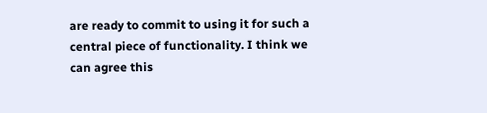are ready to commit to using it for such a central piece of functionality. I think we can agree this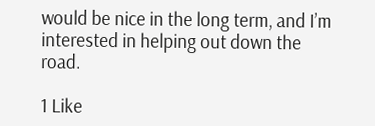would be nice in the long term, and I’m interested in helping out down the road.

1 Like